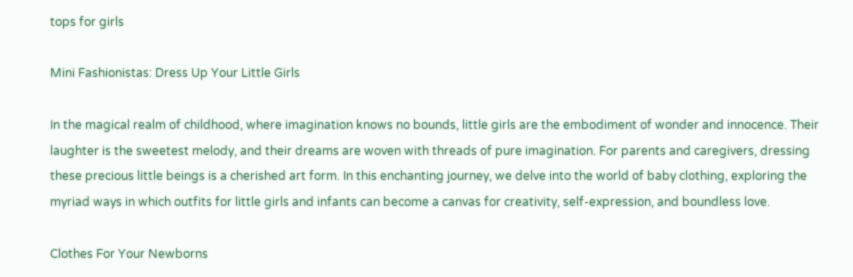tops for girls

Mini Fashionistas: Dress Up Your Little Girls

In the magical realm of childhood, where imagination knows no bounds, little girls are the embodiment of wonder and innocence. Their laughter is the sweetest melody, and their dreams are woven with threads of pure imagination. For parents and caregivers, dressing these precious little beings is a cherished art form. In this enchanting journey, we delve into the world of baby clothing, exploring the myriad ways in which outfits for little girls and infants can become a canvas for creativity, self-expression, and boundless love.

Clothes For Your Newborns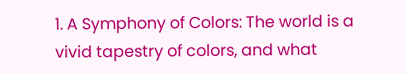1. A Symphony of Colors: The world is a vivid tapestry of colors, and what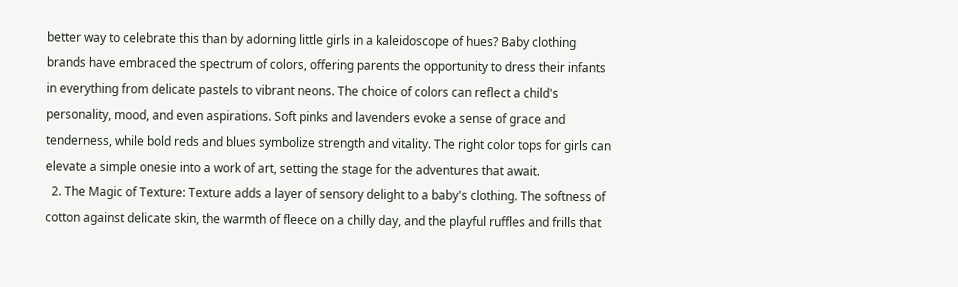better way to celebrate this than by adorning little girls in a kaleidoscope of hues? Baby clothing brands have embraced the spectrum of colors, offering parents the opportunity to dress their infants in everything from delicate pastels to vibrant neons. The choice of colors can reflect a child's personality, mood, and even aspirations. Soft pinks and lavenders evoke a sense of grace and tenderness, while bold reds and blues symbolize strength and vitality. The right color tops for girls can elevate a simple onesie into a work of art, setting the stage for the adventures that await.
  2. The Magic of Texture: Texture adds a layer of sensory delight to a baby's clothing. The softness of cotton against delicate skin, the warmth of fleece on a chilly day, and the playful ruffles and frills that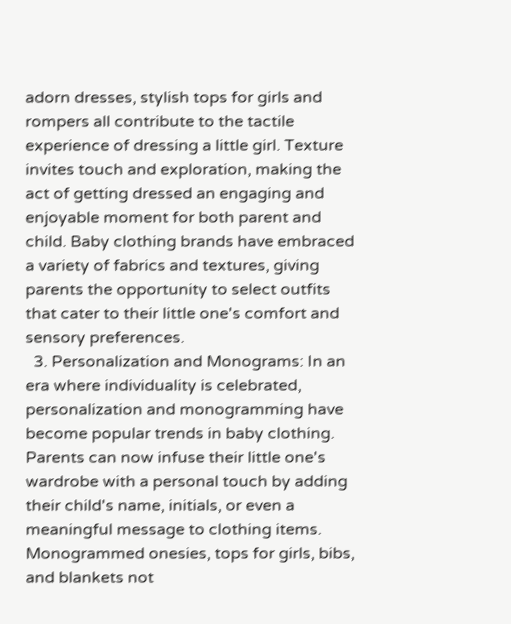adorn dresses, stylish tops for girls and rompers all contribute to the tactile experience of dressing a little girl. Texture invites touch and exploration, making the act of getting dressed an engaging and enjoyable moment for both parent and child. Baby clothing brands have embraced a variety of fabrics and textures, giving parents the opportunity to select outfits that cater to their little one's comfort and sensory preferences.
  3. Personalization and Monograms: In an era where individuality is celebrated, personalization and monogramming have become popular trends in baby clothing. Parents can now infuse their little one's wardrobe with a personal touch by adding their child's name, initials, or even a meaningful message to clothing items. Monogrammed onesies, tops for girls, bibs, and blankets not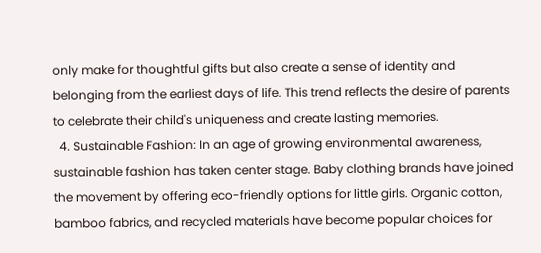only make for thoughtful gifts but also create a sense of identity and belonging from the earliest days of life. This trend reflects the desire of parents to celebrate their child's uniqueness and create lasting memories.
  4. Sustainable Fashion: In an age of growing environmental awareness, sustainable fashion has taken center stage. Baby clothing brands have joined the movement by offering eco-friendly options for little girls. Organic cotton, bamboo fabrics, and recycled materials have become popular choices for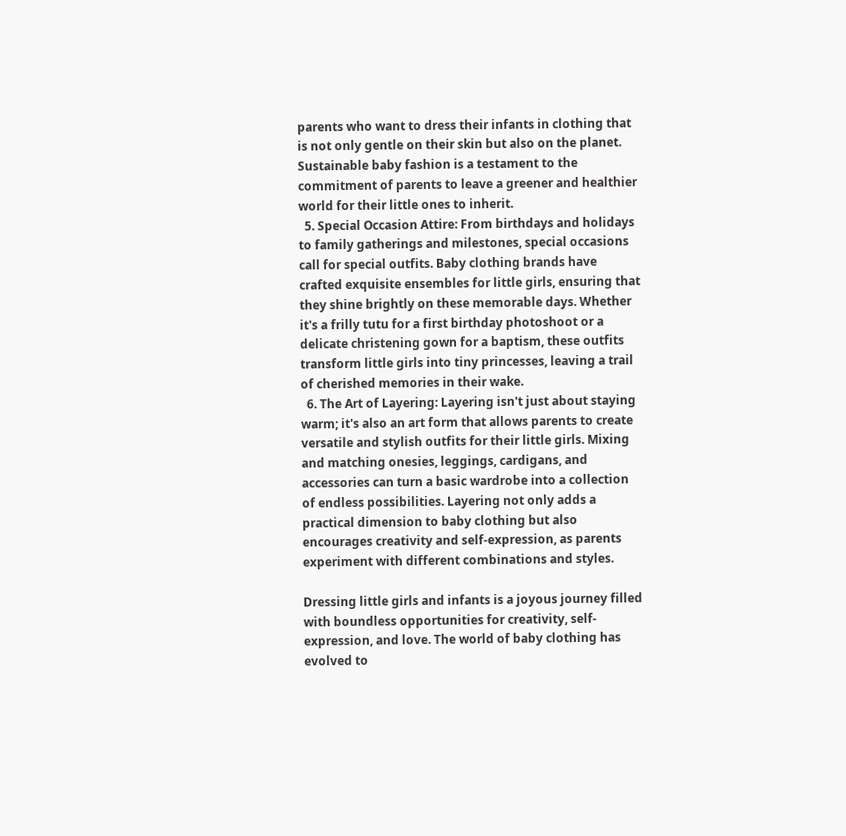parents who want to dress their infants in clothing that is not only gentle on their skin but also on the planet. Sustainable baby fashion is a testament to the commitment of parents to leave a greener and healthier world for their little ones to inherit.
  5. Special Occasion Attire: From birthdays and holidays to family gatherings and milestones, special occasions call for special outfits. Baby clothing brands have crafted exquisite ensembles for little girls, ensuring that they shine brightly on these memorable days. Whether it's a frilly tutu for a first birthday photoshoot or a delicate christening gown for a baptism, these outfits transform little girls into tiny princesses, leaving a trail of cherished memories in their wake.
  6. The Art of Layering: Layering isn't just about staying warm; it's also an art form that allows parents to create versatile and stylish outfits for their little girls. Mixing and matching onesies, leggings, cardigans, and accessories can turn a basic wardrobe into a collection of endless possibilities. Layering not only adds a practical dimension to baby clothing but also encourages creativity and self-expression, as parents experiment with different combinations and styles.

Dressing little girls and infants is a joyous journey filled with boundless opportunities for creativity, self-expression, and love. The world of baby clothing has evolved to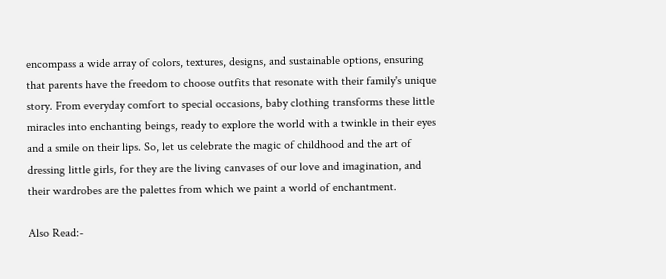encompass a wide array of colors, textures, designs, and sustainable options, ensuring that parents have the freedom to choose outfits that resonate with their family's unique story. From everyday comfort to special occasions, baby clothing transforms these little miracles into enchanting beings, ready to explore the world with a twinkle in their eyes and a smile on their lips. So, let us celebrate the magic of childhood and the art of dressing little girls, for they are the living canvases of our love and imagination, and their wardrobes are the palettes from which we paint a world of enchantment.

Also Read:-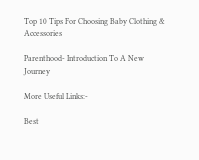Top 10 Tips For Choosing Baby Clothing & Accessories

Parenthood- Introduction To A New Journey

More Useful Links:-

Best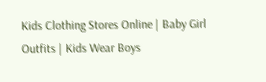Kids Clothing Stores Online | Baby Girl Outfits | Kids Wear Boys